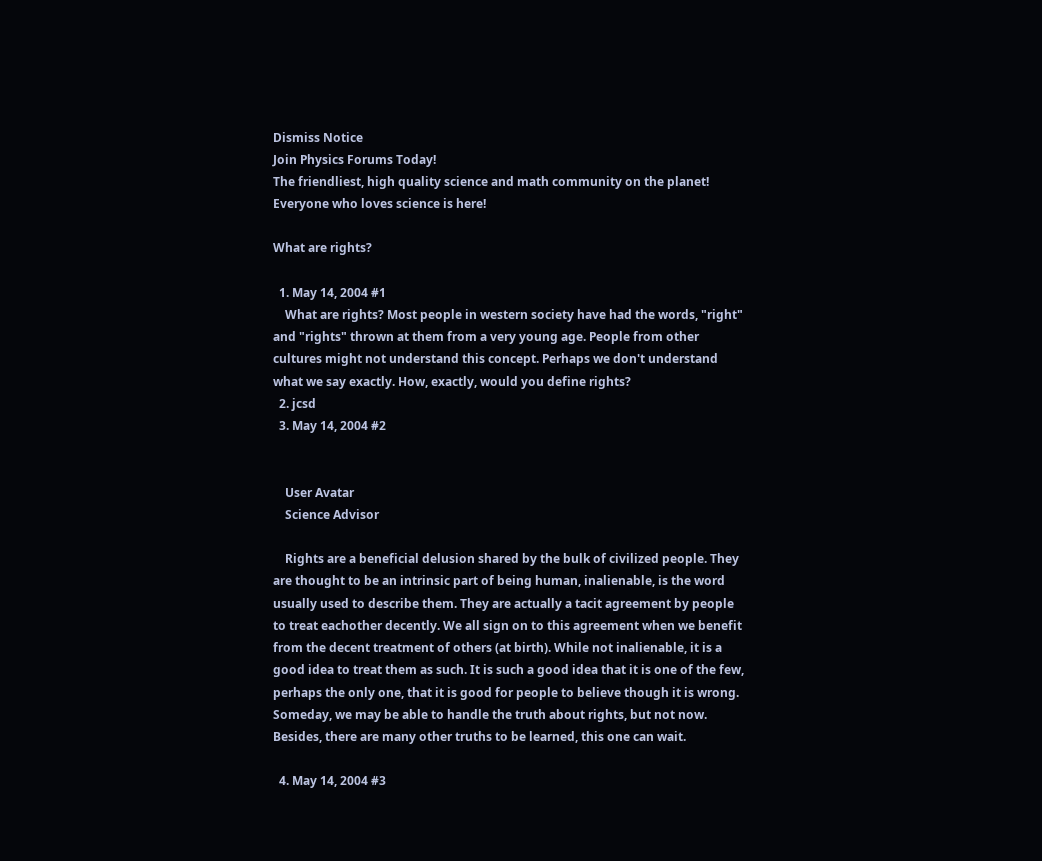Dismiss Notice
Join Physics Forums Today!
The friendliest, high quality science and math community on the planet! Everyone who loves science is here!

What are rights?

  1. May 14, 2004 #1
    What are rights? Most people in western society have had the words, "right" and "rights" thrown at them from a very young age. People from other cultures might not understand this concept. Perhaps we don't understand what we say exactly. How, exactly, would you define rights?
  2. jcsd
  3. May 14, 2004 #2


    User Avatar
    Science Advisor

    Rights are a beneficial delusion shared by the bulk of civilized people. They are thought to be an intrinsic part of being human, inalienable, is the word usually used to describe them. They are actually a tacit agreement by people to treat eachother decently. We all sign on to this agreement when we benefit from the decent treatment of others (at birth). While not inalienable, it is a good idea to treat them as such. It is such a good idea that it is one of the few, perhaps the only one, that it is good for people to believe though it is wrong. Someday, we may be able to handle the truth about rights, but not now. Besides, there are many other truths to be learned, this one can wait.

  4. May 14, 2004 #3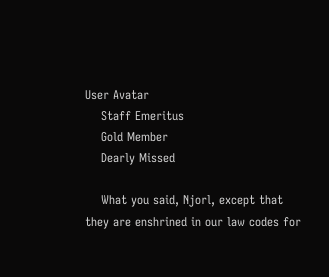User Avatar
    Staff Emeritus
    Gold Member
    Dearly Missed

    What you said, Njorl, except that they are enshrined in our law codes for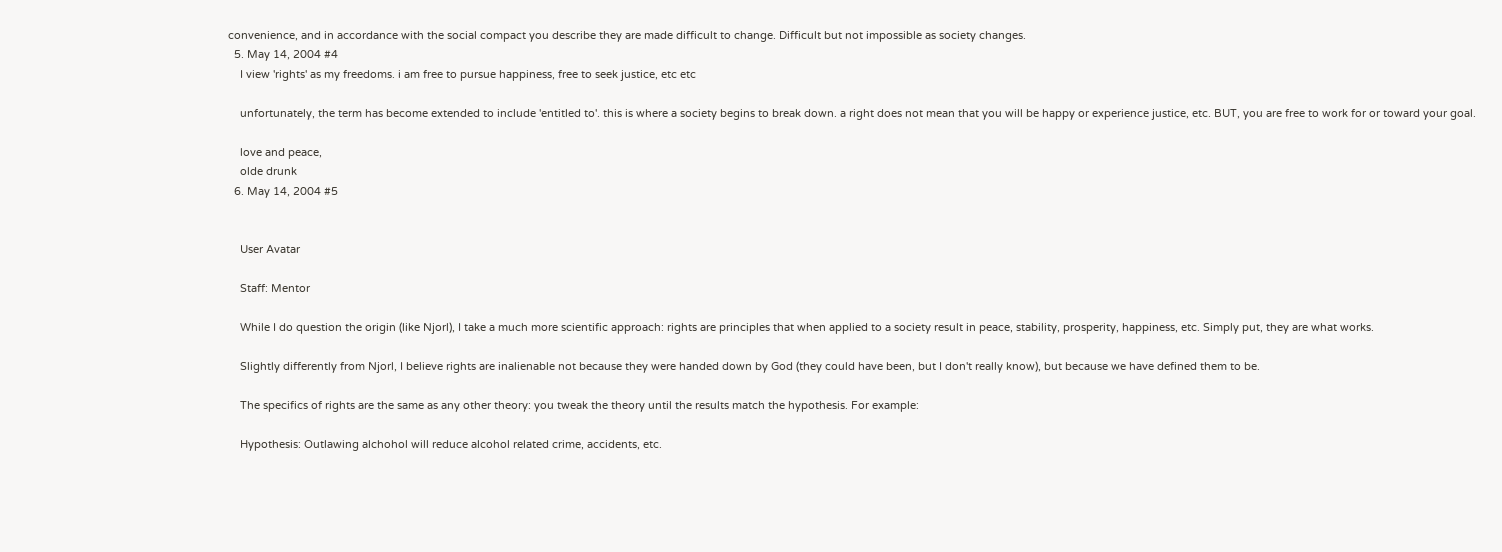convenience, and in accordance with the social compact you describe they are made difficult to change. Difficult but not impossible as society changes.
  5. May 14, 2004 #4
    I view 'rights' as my freedoms. i am free to pursue happiness, free to seek justice, etc etc

    unfortunately, the term has become extended to include 'entitled to'. this is where a society begins to break down. a right does not mean that you will be happy or experience justice, etc. BUT, you are free to work for or toward your goal.

    love and peace,
    olde drunk
  6. May 14, 2004 #5


    User Avatar

    Staff: Mentor

    While I do question the origin (like Njorl), I take a much more scientific approach: rights are principles that when applied to a society result in peace, stability, prosperity, happiness, etc. Simply put, they are what works.

    Slightly differently from Njorl, I believe rights are inalienable not because they were handed down by God (they could have been, but I don't really know), but because we have defined them to be.

    The specifics of rights are the same as any other theory: you tweak the theory until the results match the hypothesis. For example:

    Hypothesis: Outlawing alchohol will reduce alcohol related crime, accidents, etc.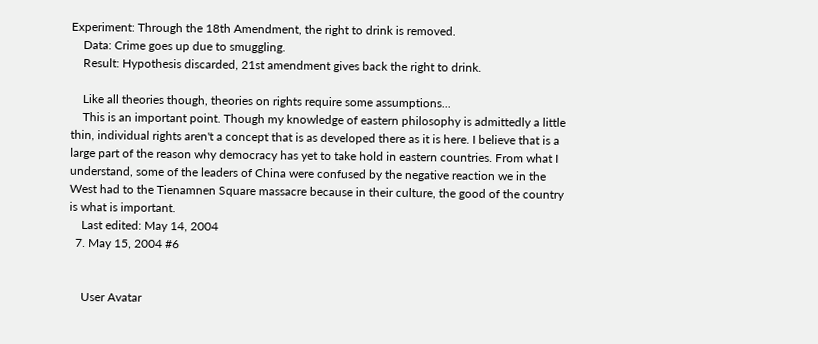Experiment: Through the 18th Amendment, the right to drink is removed.
    Data: Crime goes up due to smuggling.
    Result: Hypothesis discarded, 21st amendment gives back the right to drink.

    Like all theories though, theories on rights require some assumptions...
    This is an important point. Though my knowledge of eastern philosophy is admittedly a little thin, individual rights aren't a concept that is as developed there as it is here. I believe that is a large part of the reason why democracy has yet to take hold in eastern countries. From what I understand, some of the leaders of China were confused by the negative reaction we in the West had to the Tienamnen Square massacre because in their culture, the good of the country is what is important.
    Last edited: May 14, 2004
  7. May 15, 2004 #6


    User Avatar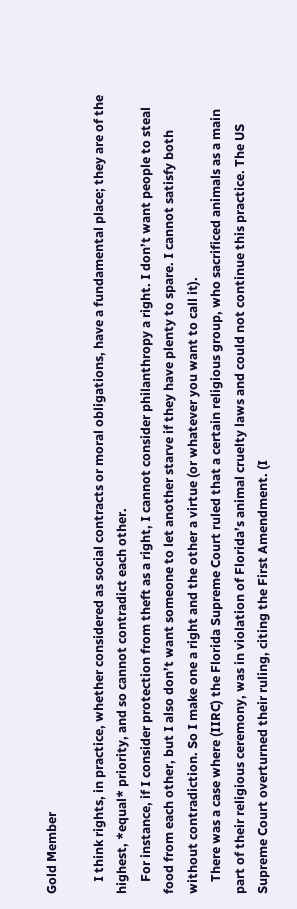Gold Member

    I think rights, in practice, whether considered as social contracts or moral obligations, have a fundamental place; they are of the highest, *equal* priority, and so cannot contradict each other.
    For instance, if I consider protection from theft as a right, I cannot consider philanthropy a right. I don’t want people to steal food from each other, but I also don’t want someone to let another starve if they have plenty to spare. I cannot satisfy both without contradiction. So I make one a right and the other a virtue (or whatever you want to call it).
    There was a case where (IIRC) the Florida Supreme Court ruled that a certain religious group, who sacrificed animals as a main part of their religious ceremony, was in violation of Florida’s animal cruelty laws and could not continue this practice. The US Supreme Court overturned their ruling, citing the First Amendment. (I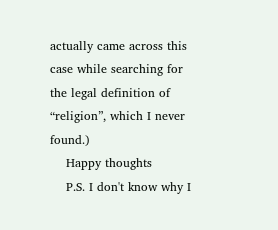actually came across this case while searching for the legal definition of “religion”, which I never found.)
    Happy thoughts
    P.S. I don't know why I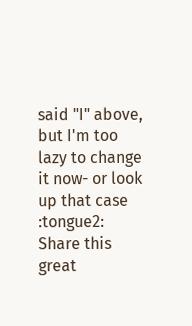said "I" above, but I'm too lazy to change it now- or look up that case :tongue2:
Share this great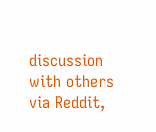discussion with others via Reddit,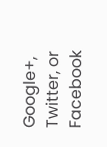Google+, Twitter, or Facebook